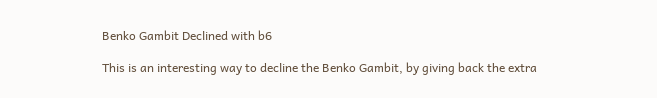Benko Gambit Declined with b6

This is an interesting way to decline the Benko Gambit, by giving back the extra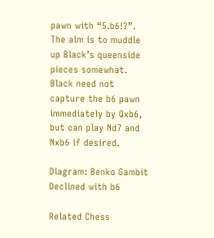pawn with “5.b6!?”. The aim is to muddle up Black’s queenside pieces somewhat. Black need not capture the b6 pawn immediately by Qxb6, but can play Nd7 and Nxb6 if desired.

Diagram: Benko Gambit Declined with b6

Related Chess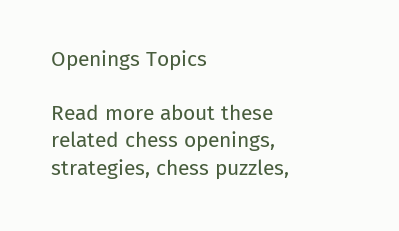Openings Topics

Read more about these related chess openings, strategies, chess puzzles,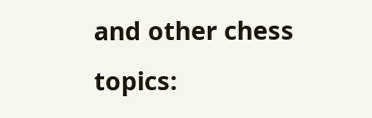and other chess topics: